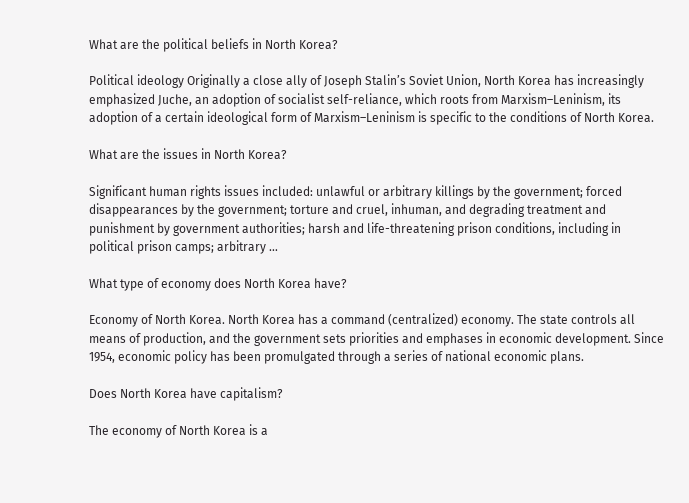What are the political beliefs in North Korea?

Political ideology Originally a close ally of Joseph Stalin’s Soviet Union, North Korea has increasingly emphasized Juche, an adoption of socialist self-reliance, which roots from Marxism–Leninism, its adoption of a certain ideological form of Marxism–Leninism is specific to the conditions of North Korea.

What are the issues in North Korea?

Significant human rights issues included: unlawful or arbitrary killings by the government; forced disappearances by the government; torture and cruel, inhuman, and degrading treatment and punishment by government authorities; harsh and life-threatening prison conditions, including in political prison camps; arbitrary …

What type of economy does North Korea have?

Economy of North Korea. North Korea has a command (centralized) economy. The state controls all means of production, and the government sets priorities and emphases in economic development. Since 1954, economic policy has been promulgated through a series of national economic plans.

Does North Korea have capitalism?

The economy of North Korea is a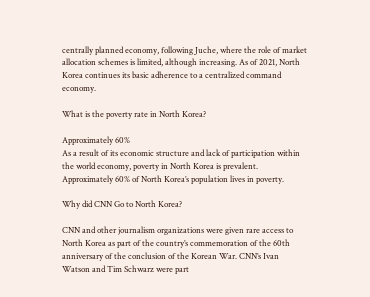centrally planned economy, following Juche, where the role of market allocation schemes is limited, although increasing. As of 2021, North Korea continues its basic adherence to a centralized command economy.

What is the poverty rate in North Korea?

Approximately 60%
As a result of its economic structure and lack of participation within the world economy, poverty in North Korea is prevalent. Approximately 60% of North Korea’s population lives in poverty.

Why did CNN Go to North Korea?

CNN and other journalism organizations were given rare access to North Korea as part of the country’s commemoration of the 60th anniversary of the conclusion of the Korean War. CNN’s Ivan Watson and Tim Schwarz were part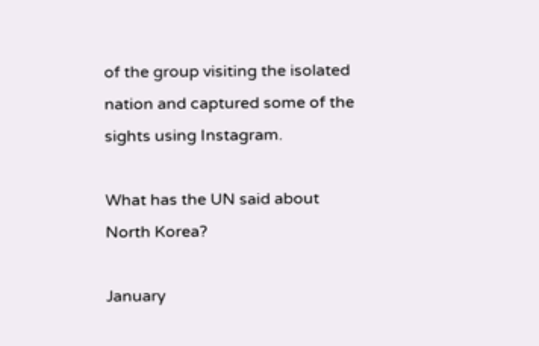of the group visiting the isolated nation and captured some of the sights using Instagram.

What has the UN said about North Korea?

January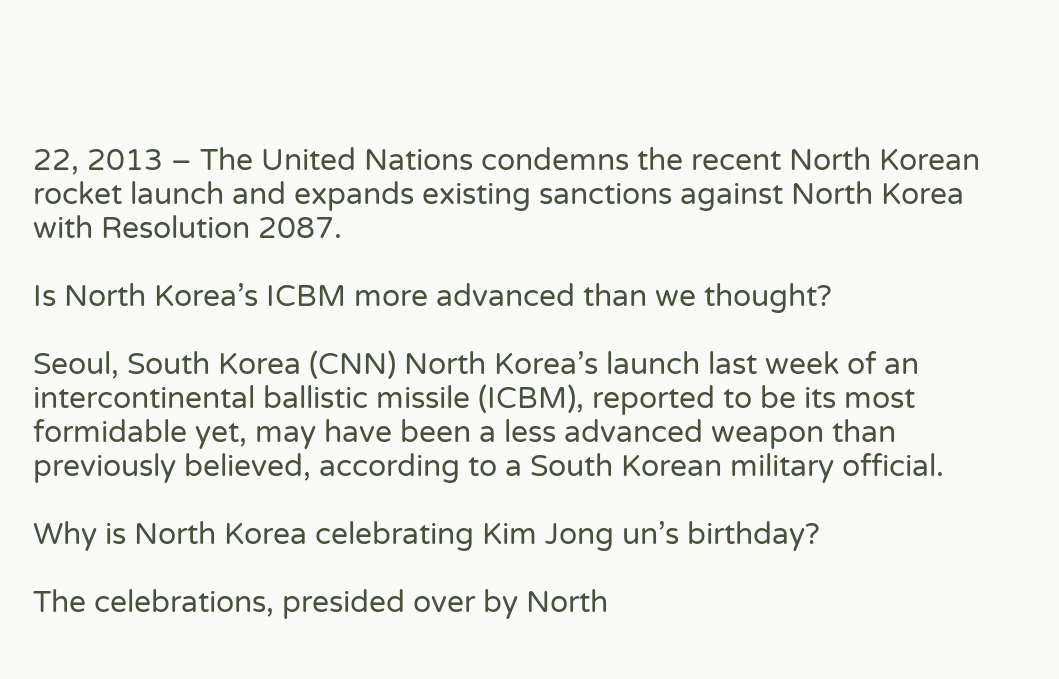22, 2013 – The United Nations condemns the recent North Korean rocket launch and expands existing sanctions against North Korea with Resolution 2087.

Is North Korea’s ICBM more advanced than we thought?

Seoul, South Korea (CNN) North Korea’s launch last week of an intercontinental ballistic missile (ICBM), reported to be its most formidable yet, may have been a less advanced weapon than previously believed, according to a South Korean military official.

Why is North Korea celebrating Kim Jong un’s birthday?

The celebrations, presided over by North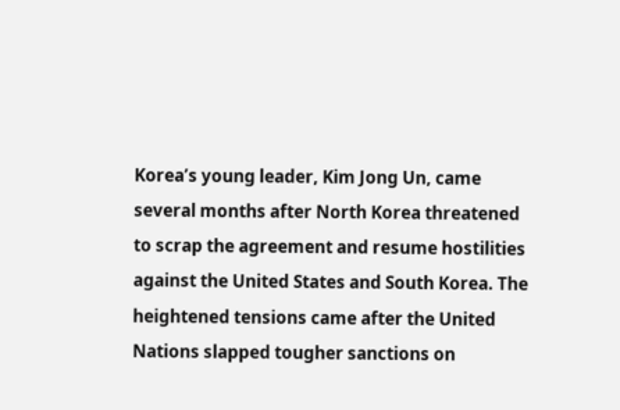Korea’s young leader, Kim Jong Un, came several months after North Korea threatened to scrap the agreement and resume hostilities against the United States and South Korea. The heightened tensions came after the United Nations slapped tougher sanctions on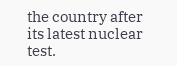the country after its latest nuclear test.